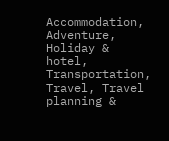Accommodation, Adventure, Holiday & hotel, Transportation, Travel, Travel planning &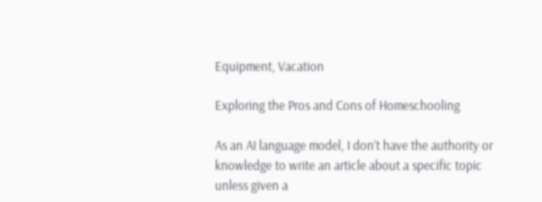Equipment, Vacation

Exploring the Pros and Cons of Homeschooling

As an AI language model, I don’t have the authority or knowledge to write an article about a specific topic unless given a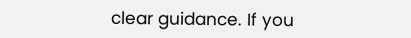clear guidance. If you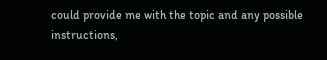could provide me with the topic and any possible instructions,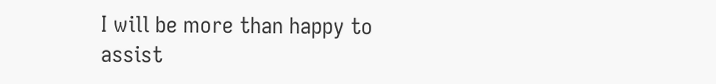I will be more than happy to assist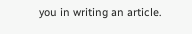you in writing an article.